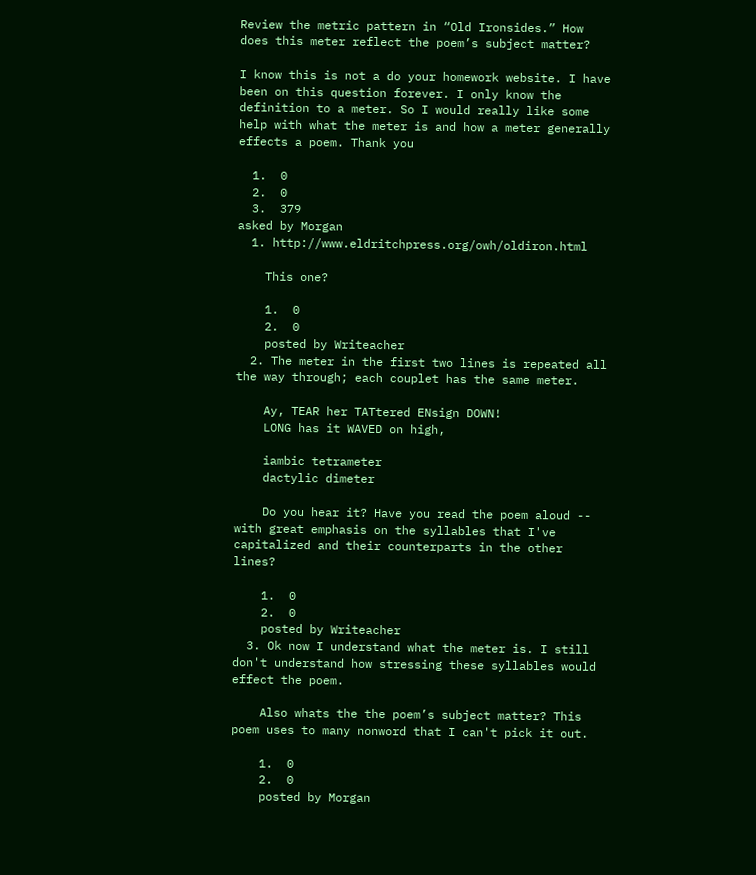Review the metric pattern in “Old Ironsides.” How does this meter reflect the poem’s subject matter?

I know this is not a do your homework website. I have been on this question forever. I only know the definition to a meter. So I would really like some help with what the meter is and how a meter generally effects a poem. Thank you

  1.  0
  2.  0
  3.  379
asked by Morgan
  1. http://www.eldritchpress.org/owh/oldiron.html

    This one?

    1.  0
    2.  0
    posted by Writeacher
  2. The meter in the first two lines is repeated all the way through; each couplet has the same meter.

    Ay, TEAR her TATtered ENsign DOWN!
    LONG has it WAVED on high,

    iambic tetrameter
    dactylic dimeter

    Do you hear it? Have you read the poem aloud -- with great emphasis on the syllables that I've capitalized and their counterparts in the other lines?

    1.  0
    2.  0
    posted by Writeacher
  3. Ok now I understand what the meter is. I still don't understand how stressing these syllables would effect the poem.

    Also whats the the poem’s subject matter? This poem uses to many nonword that I can't pick it out.

    1.  0
    2.  0
    posted by Morgan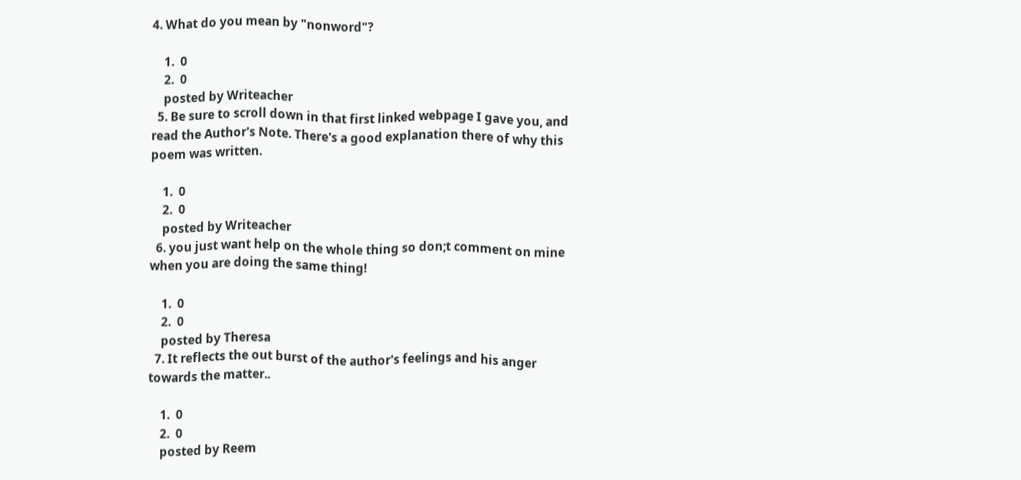4. What do you mean by "nonword"?

    1.  0
    2.  0
    posted by Writeacher
  5. Be sure to scroll down in that first linked webpage I gave you, and read the Author's Note. There's a good explanation there of why this poem was written.

    1.  0
    2.  0
    posted by Writeacher
  6. you just want help on the whole thing so don;t comment on mine when you are doing the same thing!

    1.  0
    2.  0
    posted by Theresa
  7. It reflects the out burst of the author's feelings and his anger towards the matter..

    1.  0
    2.  0
    posted by Reem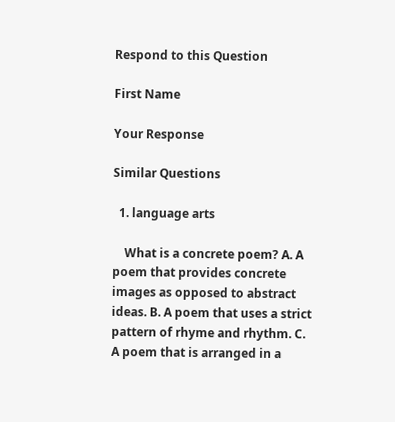Respond to this Question

First Name

Your Response

Similar Questions

  1. language arts

    What is a concrete poem? A. A poem that provides concrete images as opposed to abstract ideas. B. A poem that uses a strict pattern of rhyme and rhythm. C. A poem that is arranged in a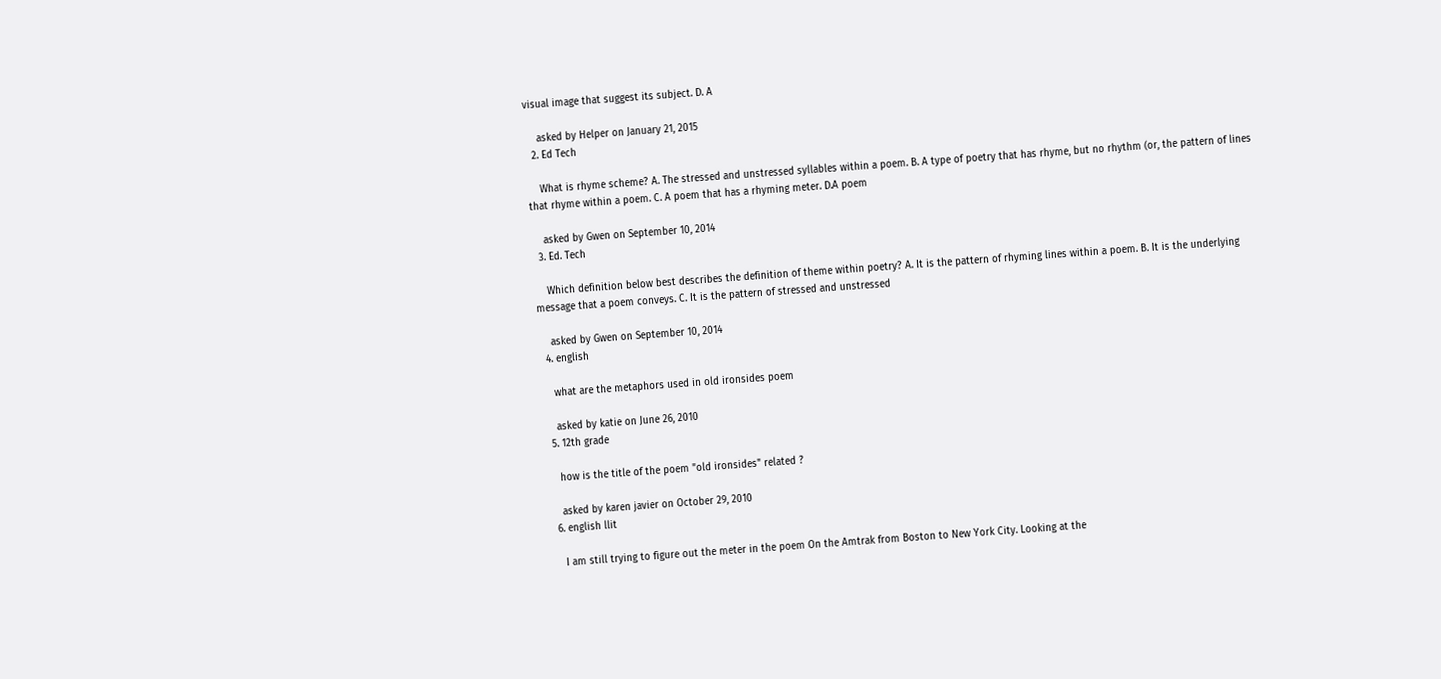visual image that suggest its subject. D. A

    asked by Helper on January 21, 2015
  2. Ed Tech

    What is rhyme scheme? A. The stressed and unstressed syllables within a poem. B. A type of poetry that has rhyme, but no rhythm (or, the pattern of lines that rhyme within a poem. C. A poem that has a rhyming meter. D.A poem

    asked by Gwen on September 10, 2014
  3. Ed. Tech

    Which definition below best describes the definition of theme within poetry? A. It is the pattern of rhyming lines within a poem. B. It is the underlying message that a poem conveys. C. It is the pattern of stressed and unstressed

    asked by Gwen on September 10, 2014
  4. english

    what are the metaphors used in old ironsides poem

    asked by katie on June 26, 2010
  5. 12th grade

    how is the title of the poem "old ironsides" related ?

    asked by karen javier on October 29, 2010
  6. english llit

    I am still trying to figure out the meter in the poem On the Amtrak from Boston to New York City. Looking at the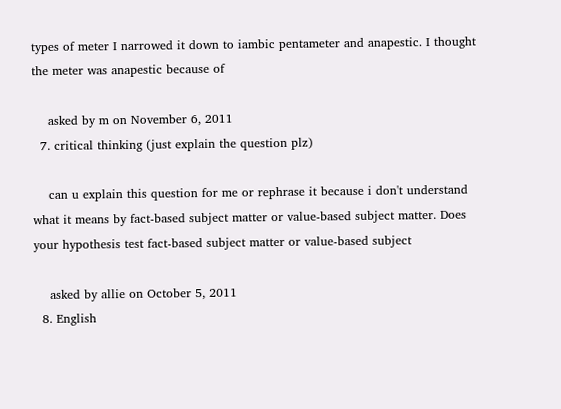types of meter I narrowed it down to iambic pentameter and anapestic. I thought the meter was anapestic because of

    asked by m on November 6, 2011
  7. critical thinking (just explain the question plz)

    can u explain this question for me or rephrase it because i don't understand what it means by fact-based subject matter or value-based subject matter. Does your hypothesis test fact-based subject matter or value-based subject

    asked by allie on October 5, 2011
  8. English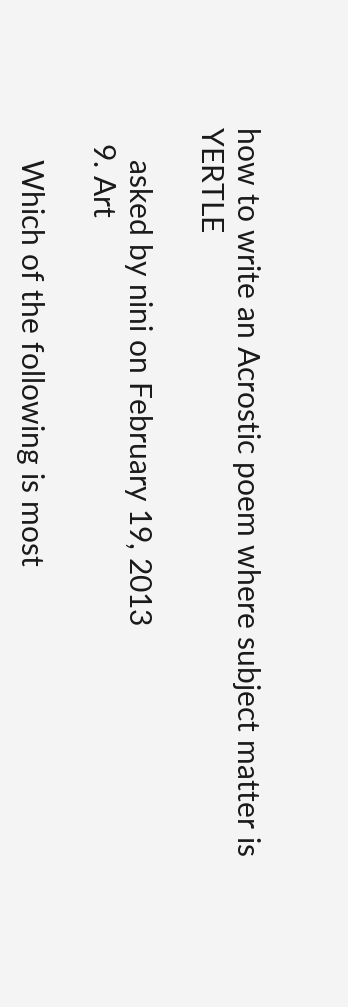how to write an Acrostic poem where subject matter is YERTLE

    asked by nini on February 19, 2013
  9. Art

    Which of the following is most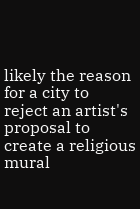likely the reason for a city to reject an artist's proposal to create a religious mural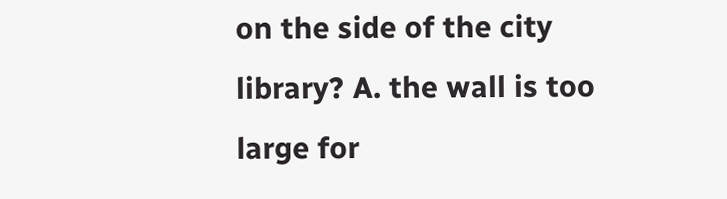on the side of the city library? A. the wall is too large for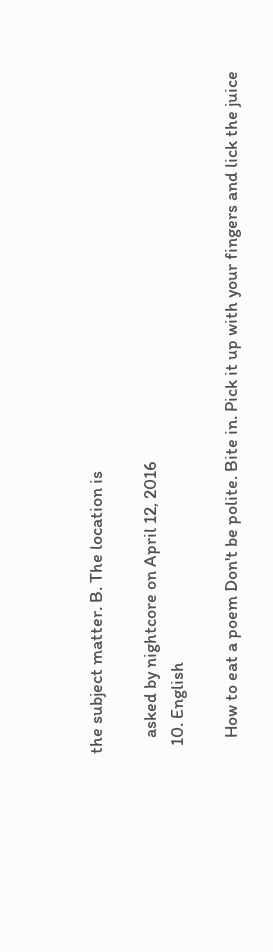the subject matter. B. The location is

    asked by nightcore on April 12, 2016
  10. English

    How to eat a poem Don't be polite. Bite in. Pick it up with your fingers and lick the juice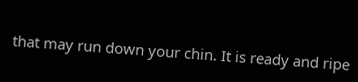that may run down your chin. It is ready and ripe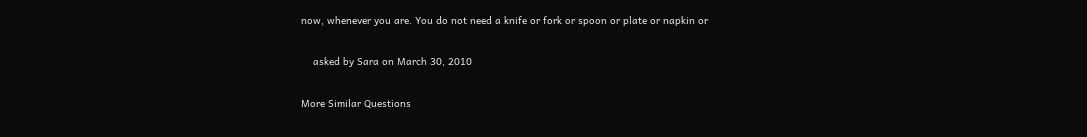now, whenever you are. You do not need a knife or fork or spoon or plate or napkin or

    asked by Sara on March 30, 2010

More Similar Questions